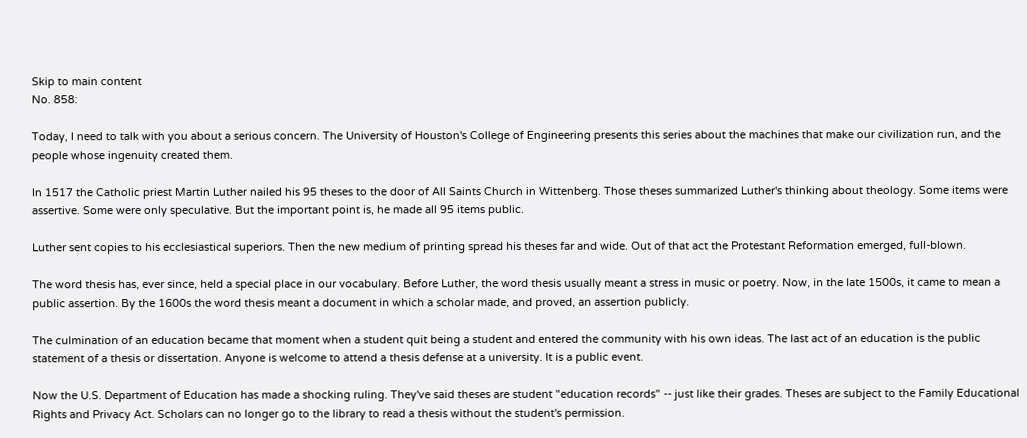Skip to main content
No. 858:

Today, I need to talk with you about a serious concern. The University of Houston's College of Engineering presents this series about the machines that make our civilization run, and the people whose ingenuity created them.

In 1517 the Catholic priest Martin Luther nailed his 95 theses to the door of All Saints Church in Wittenberg. Those theses summarized Luther's thinking about theology. Some items were assertive. Some were only speculative. But the important point is, he made all 95 items public.

Luther sent copies to his ecclesiastical superiors. Then the new medium of printing spread his theses far and wide. Out of that act the Protestant Reformation emerged, full-blown.

The word thesis has, ever since, held a special place in our vocabulary. Before Luther, the word thesis usually meant a stress in music or poetry. Now, in the late 1500s, it came to mean a public assertion. By the 1600s the word thesis meant a document in which a scholar made, and proved, an assertion publicly.

The culmination of an education became that moment when a student quit being a student and entered the community with his own ideas. The last act of an education is the public statement of a thesis or dissertation. Anyone is welcome to attend a thesis defense at a university. It is a public event.

Now the U.S. Department of Education has made a shocking ruling. They've said theses are student "education records" -- just like their grades. Theses are subject to the Family Educational Rights and Privacy Act. Scholars can no longer go to the library to read a thesis without the student's permission.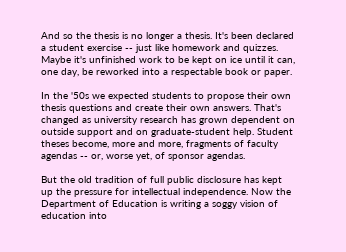And so the thesis is no longer a thesis. It's been declared a student exercise -- just like homework and quizzes. Maybe it's unfinished work to be kept on ice until it can, one day, be reworked into a respectable book or paper.

In the '50s we expected students to propose their own thesis questions and create their own answers. That's changed as university research has grown dependent on outside support and on graduate-student help. Student theses become, more and more, fragments of faculty agendas -- or, worse yet, of sponsor agendas.

But the old tradition of full public disclosure has kept up the pressure for intellectual independence. Now the Department of Education is writing a soggy vision of education into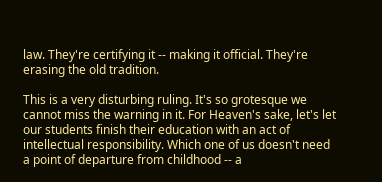law. They're certifying it -- making it official. They're erasing the old tradition.

This is a very disturbing ruling. It's so grotesque we cannot miss the warning in it. For Heaven's sake, let's let our students finish their education with an act of intellectual responsibility. Which one of us doesn't need a point of departure from childhood -- a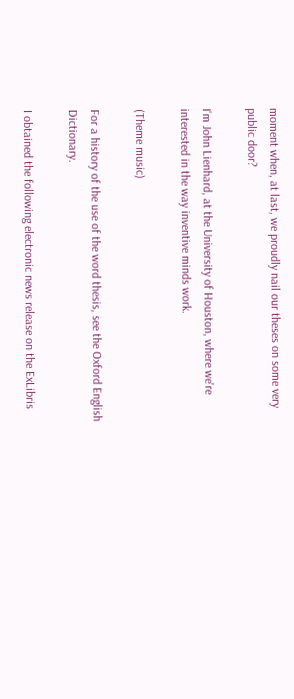moment when, at last, we proudly nail our theses on some very public door?

I'm John Lienhard, at the University of Houston, where we're interested in the way inventive minds work.

(Theme music)

For a history of the use of the word thesis, see the Oxford English Dictionary.

I obtained the following electronic news release on the ExLibris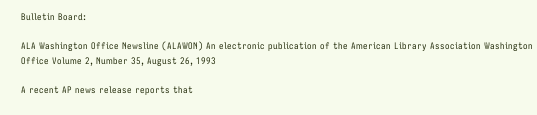Bulletin Board:

ALA Washington Office Newsline (ALAWON) An electronic publication of the American Library Association Washington Office Volume 2, Number 35, August 26, 1993

A recent AP news release reports that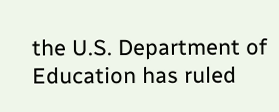the U.S. Department of Education has ruled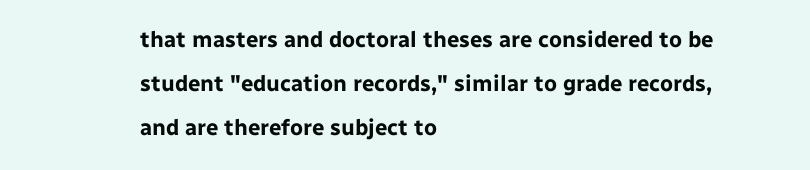that masters and doctoral theses are considered to be student "education records," similar to grade records, and are therefore subject to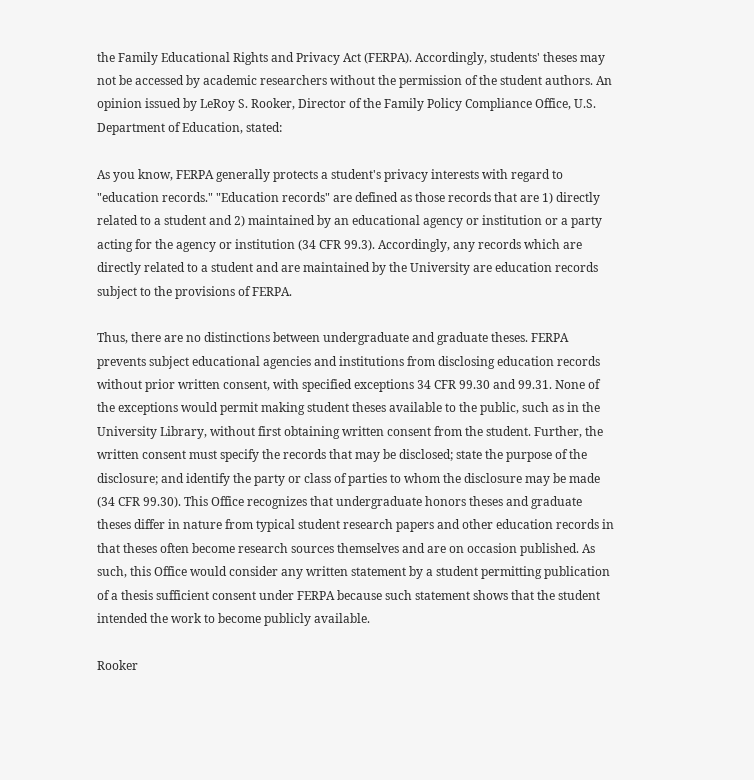the Family Educational Rights and Privacy Act (FERPA). Accordingly, students' theses may not be accessed by academic researchers without the permission of the student authors. An opinion issued by LeRoy S. Rooker, Director of the Family Policy Compliance Office, U.S. Department of Education, stated:

As you know, FERPA generally protects a student's privacy interests with regard to "education records." "Education records" are defined as those records that are 1) directly related to a student and 2) maintained by an educational agency or institution or a party acting for the agency or institution (34 CFR 99.3). Accordingly, any records which are directly related to a student and are maintained by the University are education records subject to the provisions of FERPA.

Thus, there are no distinctions between undergraduate and graduate theses. FERPA prevents subject educational agencies and institutions from disclosing education records without prior written consent, with specified exceptions 34 CFR 99.30 and 99.31. None of the exceptions would permit making student theses available to the public, such as in the University Library, without first obtaining written consent from the student. Further, the written consent must specify the records that may be disclosed; state the purpose of the disclosure; and identify the party or class of parties to whom the disclosure may be made (34 CFR 99.30). This Office recognizes that undergraduate honors theses and graduate theses differ in nature from typical student research papers and other education records in that theses often become research sources themselves and are on occasion published. As such, this Office would consider any written statement by a student permitting publication of a thesis sufficient consent under FERPA because such statement shows that the student intended the work to become publicly available.

Rooker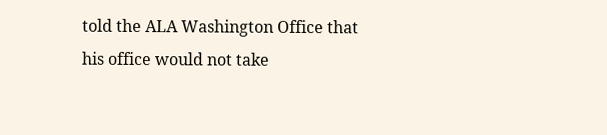told the ALA Washington Office that his office would not take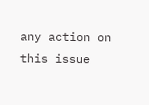any action on this issue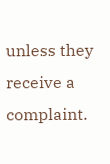unless they receive a complaint.